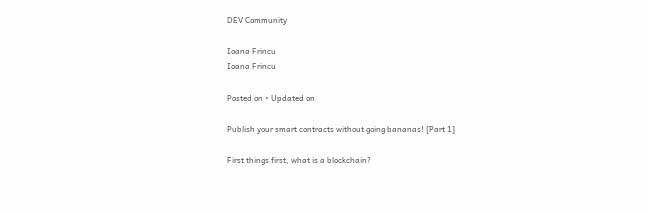DEV Community

Ioana Frincu
Ioana Frincu

Posted on • Updated on

Publish your smart contracts without going bananas! [Part 1]

First things first, what is a blockchain?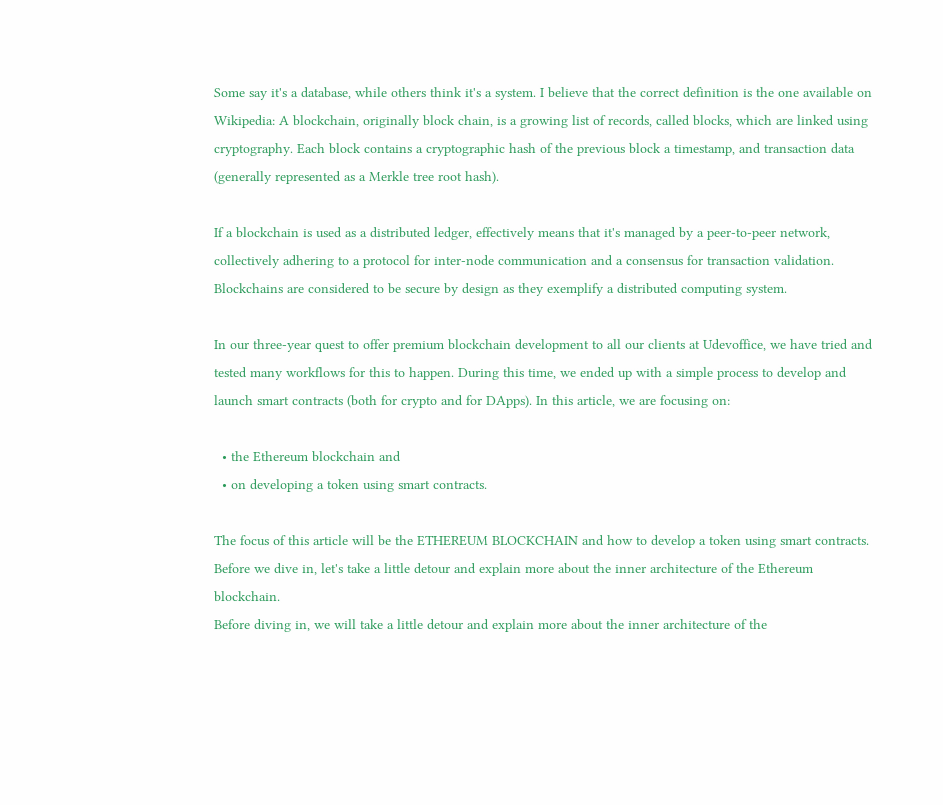Some say it's a database, while others think it's a system. I believe that the correct definition is the one available on Wikipedia: A blockchain, originally block chain, is a growing list of records, called blocks, which are linked using cryptography. Each block contains a cryptographic hash of the previous block a timestamp, and transaction data (generally represented as a Merkle tree root hash).

If a blockchain is used as a distributed ledger, effectively means that it's managed by a peer-to-peer network, collectively adhering to a protocol for inter-node communication and a consensus for transaction validation. Blockchains are considered to be secure by design as they exemplify a distributed computing system.

In our three-year quest to offer premium blockchain development to all our clients at Udevoffice, we have tried and tested many workflows for this to happen. During this time, we ended up with a simple process to develop and launch smart contracts (both for crypto and for DApps). In this article, we are focusing on:

  • the Ethereum blockchain and
  • on developing a token using smart contracts.

The focus of this article will be the ETHEREUM BLOCKCHAIN and how to develop a token using smart contracts. Before we dive in, let's take a little detour and explain more about the inner architecture of the Ethereum blockchain.
Before diving in, we will take a little detour and explain more about the inner architecture of the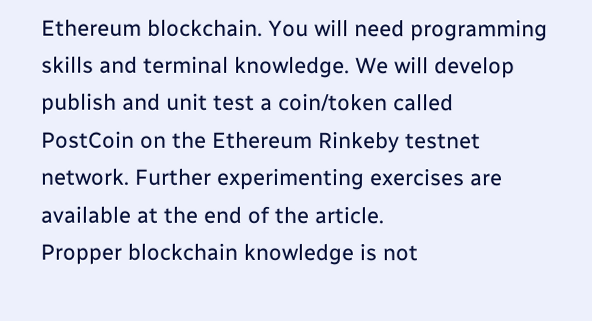Ethereum blockchain. You will need programming skills and terminal knowledge. We will develop publish and unit test a coin/token called PostCoin on the Ethereum Rinkeby testnet network. Further experimenting exercises are available at the end of the article.
Propper blockchain knowledge is not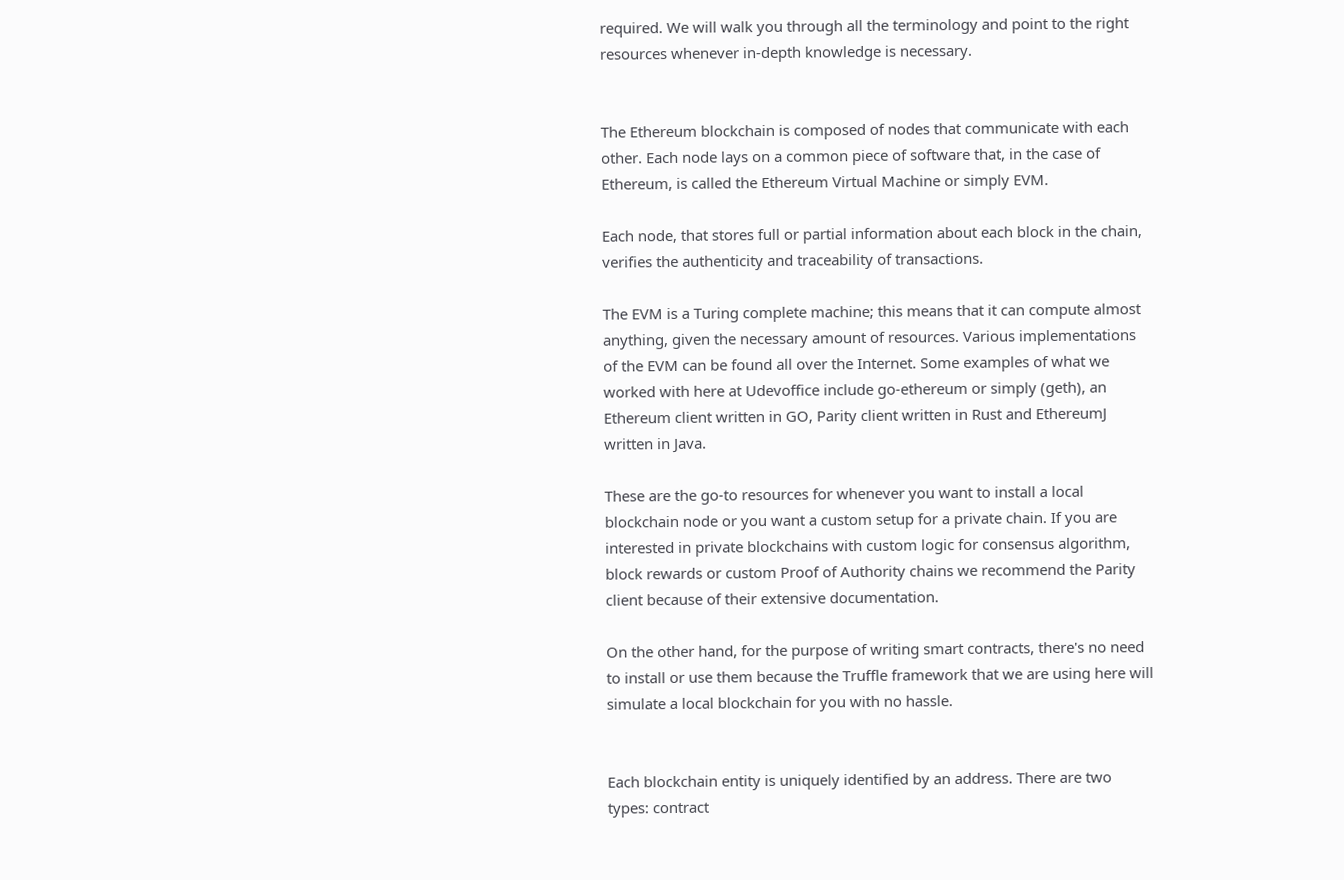required. We will walk you through all the terminology and point to the right resources whenever in-depth knowledge is necessary.


The Ethereum blockchain is composed of nodes that communicate with each other. Each node lays on a common piece of software that, in the case of Ethereum, is called the Ethereum Virtual Machine or simply EVM.

Each node, that stores full or partial information about each block in the chain, verifies the authenticity and traceability of transactions.

The EVM is a Turing complete machine; this means that it can compute almost anything, given the necessary amount of resources. Various implementations of the EVM can be found all over the Internet. Some examples of what we worked with here at Udevoffice include go-ethereum or simply (geth), an Ethereum client written in GO, Parity client written in Rust and EthereumJ written in Java.

These are the go-to resources for whenever you want to install a local blockchain node or you want a custom setup for a private chain. If you are interested in private blockchains with custom logic for consensus algorithm, block rewards or custom Proof of Authority chains we recommend the Parity client because of their extensive documentation.

On the other hand, for the purpose of writing smart contracts, there's no need to install or use them because the Truffle framework that we are using here will simulate a local blockchain for you with no hassle.


Each blockchain entity is uniquely identified by an address. There are two types: contract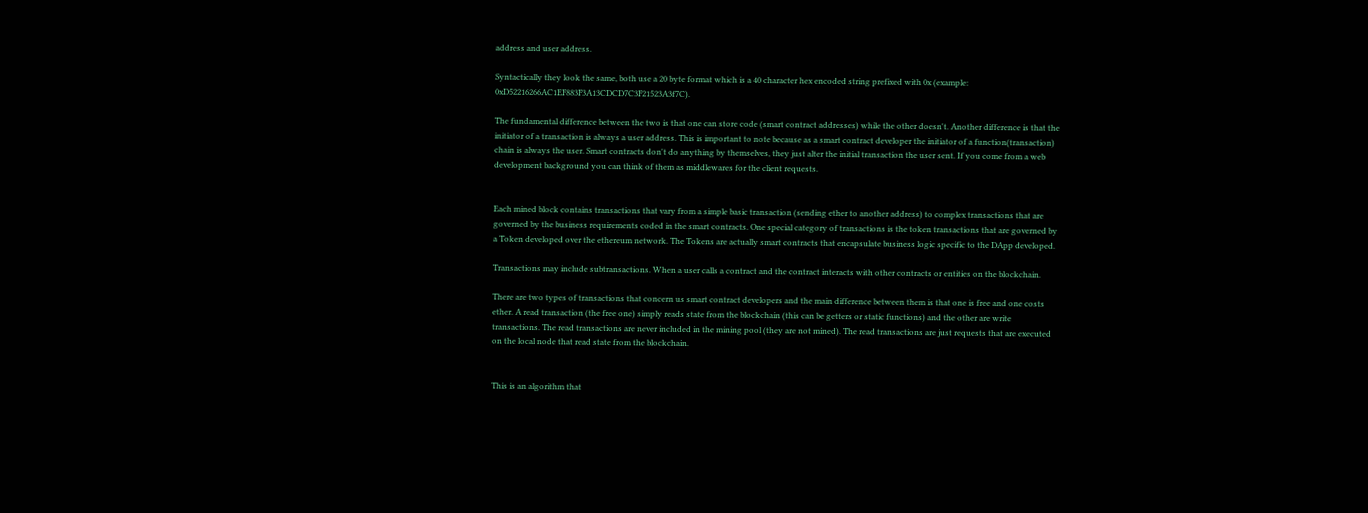address and user address.

Syntactically they look the same, both use a 20 byte format which is a 40 character hex encoded string prefixed with 0x (example: 0xD52216266AC1EF883F3A13CDCD7C3F21523A3f7C).

The fundamental difference between the two is that one can store code (smart contract addresses) while the other doesn't. Another difference is that the initiator of a transaction is always a user address. This is important to note because as a smart contract developer the initiator of a function(transaction) chain is always the user. Smart contracts don't do anything by themselves, they just alter the initial transaction the user sent. If you come from a web development background you can think of them as middlewares for the client requests.


Each mined block contains transactions that vary from a simple basic transaction (sending ether to another address) to complex transactions that are governed by the business requirements coded in the smart contracts. One special category of transactions is the token transactions that are governed by a Token developed over the ethereum network. The Tokens are actually smart contracts that encapsulate business logic specific to the DApp developed.

Transactions may include subtransactions. When a user calls a contract and the contract interacts with other contracts or entities on the blockchain.

There are two types of transactions that concern us smart contract developers and the main difference between them is that one is free and one costs ether. A read transaction (the free one) simply reads state from the blockchain (this can be getters or static functions) and the other are write transactions. The read transactions are never included in the mining pool (they are not mined). The read transactions are just requests that are executed on the local node that read state from the blockchain.


This is an algorithm that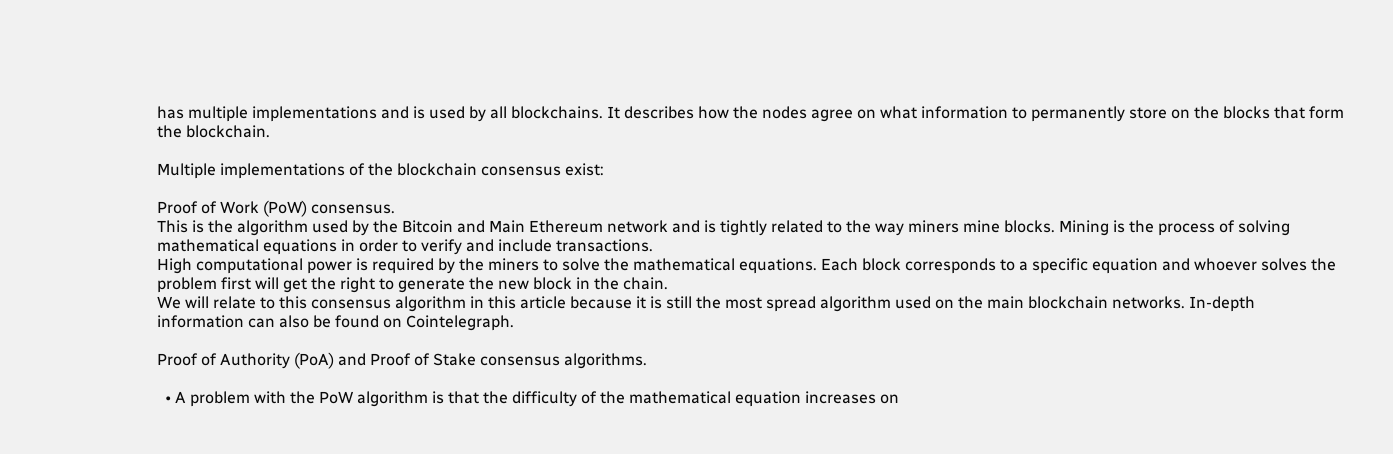has multiple implementations and is used by all blockchains. It describes how the nodes agree on what information to permanently store on the blocks that form the blockchain.

Multiple implementations of the blockchain consensus exist:

Proof of Work (PoW) consensus.
This is the algorithm used by the Bitcoin and Main Ethereum network and is tightly related to the way miners mine blocks. Mining is the process of solving mathematical equations in order to verify and include transactions.
High computational power is required by the miners to solve the mathematical equations. Each block corresponds to a specific equation and whoever solves the problem first will get the right to generate the new block in the chain.
We will relate to this consensus algorithm in this article because it is still the most spread algorithm used on the main blockchain networks. In-depth information can also be found on Cointelegraph.

Proof of Authority (PoA) and Proof of Stake consensus algorithms.

  • A problem with the PoW algorithm is that the difficulty of the mathematical equation increases on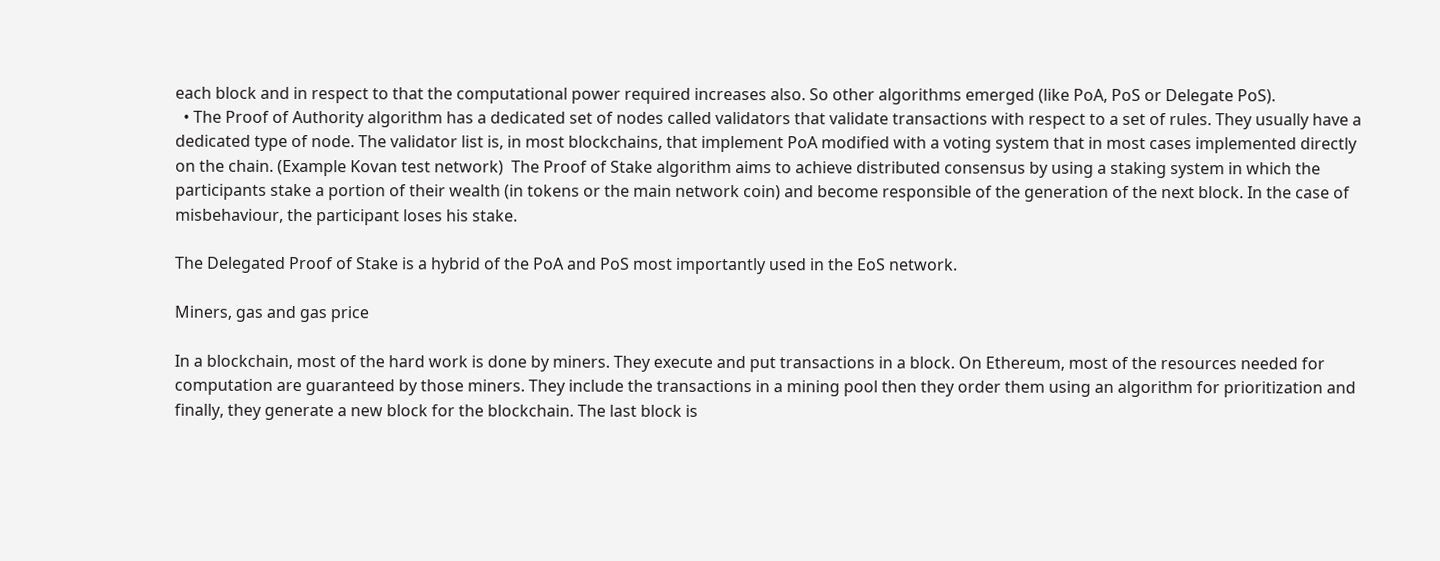each block and in respect to that the computational power required increases also. So other algorithms emerged (like PoA, PoS or Delegate PoS).
  • The Proof of Authority algorithm has a dedicated set of nodes called validators that validate transactions with respect to a set of rules. They usually have a dedicated type of node. The validator list is, in most blockchains, that implement PoA modified with a voting system that in most cases implemented directly on the chain. (Example Kovan test network)  The Proof of Stake algorithm aims to achieve distributed consensus by using a staking system in which the participants stake a portion of their wealth (in tokens or the main network coin) and become responsible of the generation of the next block. In the case of misbehaviour, the participant loses his stake.

The Delegated Proof of Stake is a hybrid of the PoA and PoS most importantly used in the EoS network.

Miners, gas and gas price

In a blockchain, most of the hard work is done by miners. They execute and put transactions in a block. On Ethereum, most of the resources needed for computation are guaranteed by those miners. They include the transactions in a mining pool then they order them using an algorithm for prioritization and finally, they generate a new block for the blockchain. The last block is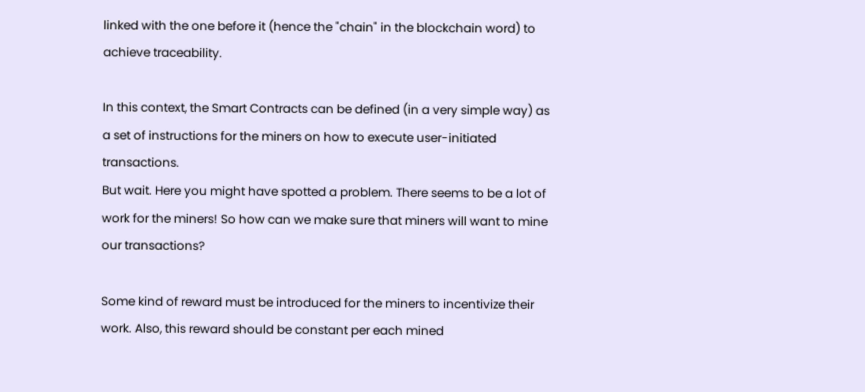linked with the one before it (hence the "chain" in the blockchain word) to achieve traceability.

In this context, the Smart Contracts can be defined (in a very simple way) as a set of instructions for the miners on how to execute user-initiated transactions.
But wait. Here you might have spotted a problem. There seems to be a lot of work for the miners! So how can we make sure that miners will want to mine our transactions?

Some kind of reward must be introduced for the miners to incentivize their work. Also, this reward should be constant per each mined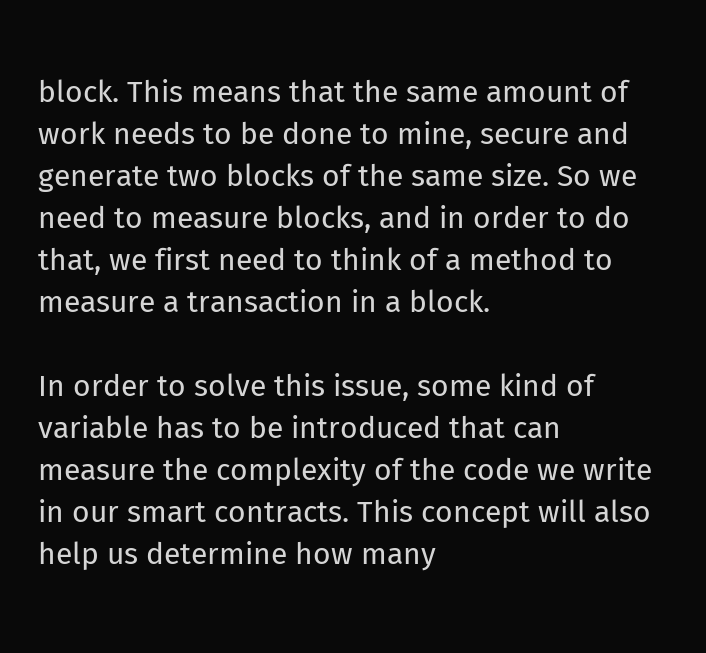block. This means that the same amount of work needs to be done to mine, secure and generate two blocks of the same size. So we need to measure blocks, and in order to do that, we first need to think of a method to measure a transaction in a block.

In order to solve this issue, some kind of variable has to be introduced that can measure the complexity of the code we write in our smart contracts. This concept will also help us determine how many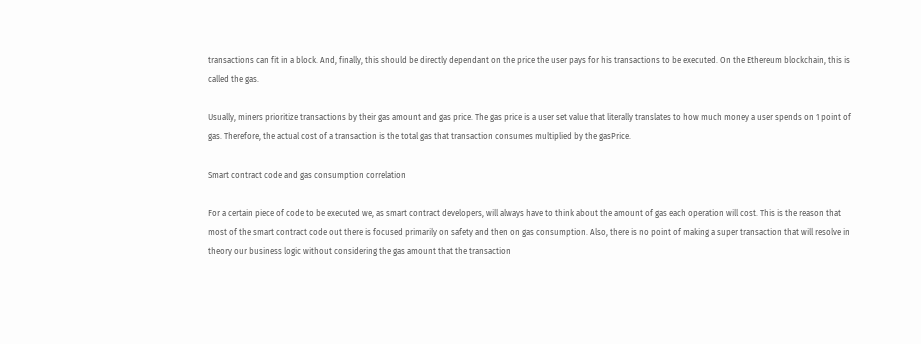transactions can fit in a block. And, finally, this should be directly dependant on the price the user pays for his transactions to be executed. On the Ethereum blockchain, this is called the gas.

Usually, miners prioritize transactions by their gas amount and gas price. The gas price is a user set value that literally translates to how much money a user spends on 1 point of gas. Therefore, the actual cost of a transaction is the total gas that transaction consumes multiplied by the gasPrice.

Smart contract code and gas consumption correlation

For a certain piece of code to be executed we, as smart contract developers, will always have to think about the amount of gas each operation will cost. This is the reason that most of the smart contract code out there is focused primarily on safety and then on gas consumption. Also, there is no point of making a super transaction that will resolve in theory our business logic without considering the gas amount that the transaction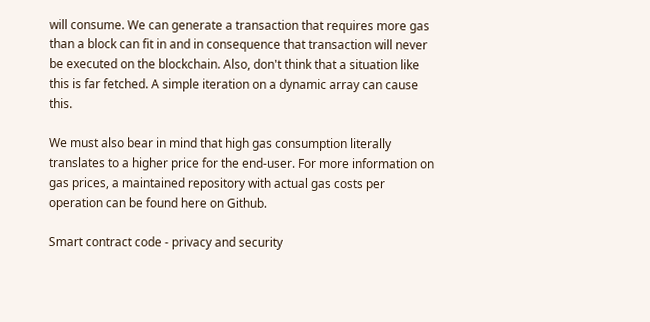will consume. We can generate a transaction that requires more gas than a block can fit in and in consequence that transaction will never be executed on the blockchain. Also, don't think that a situation like this is far fetched. A simple iteration on a dynamic array can cause this.

We must also bear in mind that high gas consumption literally translates to a higher price for the end-user. For more information on gas prices, a maintained repository with actual gas costs per operation can be found here on Github.

Smart contract code - privacy and security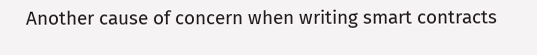Another cause of concern when writing smart contracts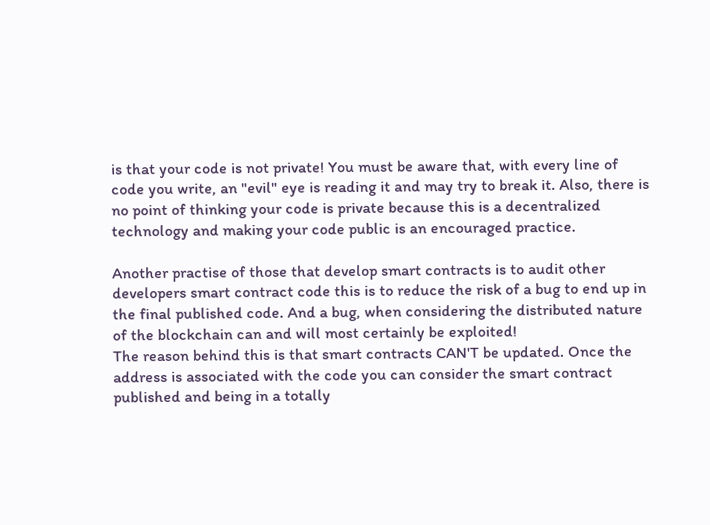is that your code is not private! You must be aware that, with every line of code you write, an "evil" eye is reading it and may try to break it. Also, there is no point of thinking your code is private because this is a decentralized technology and making your code public is an encouraged practice.

Another practise of those that develop smart contracts is to audit other developers smart contract code this is to reduce the risk of a bug to end up in the final published code. And a bug, when considering the distributed nature of the blockchain can and will most certainly be exploited!
The reason behind this is that smart contracts CAN'T be updated. Once the address is associated with the code you can consider the smart contract published and being in a totally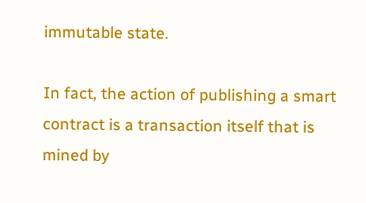immutable state.

In fact, the action of publishing a smart contract is a transaction itself that is mined by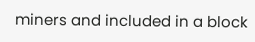miners and included in a block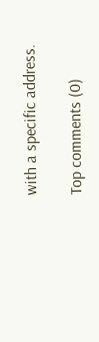with a specific address.

Top comments (0)